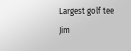Largest golf tee
Jim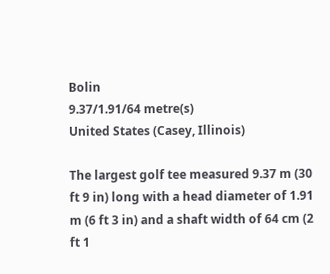Bolin
9.37/1.91/64 metre(s)
United States (Casey, Illinois)

The largest golf tee measured 9.37 m (30 ft 9 in) long with a head diameter of 1.91 m (6 ft 3 in) and a shaft width of 64 cm (2 ft 1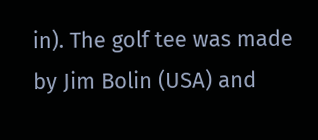in). The golf tee was made by Jim Bolin (USA) and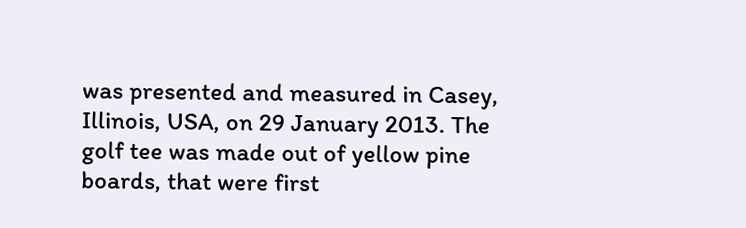was presented and measured in Casey, Illinois, USA, on 29 January 2013. The golf tee was made out of yellow pine boards, that were first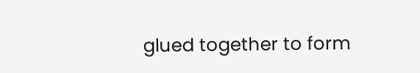glued together to form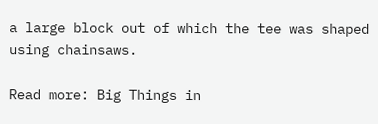a large block out of which the tee was shaped using chainsaws.

Read more: Big Things in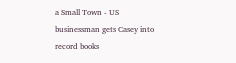a Small Town - US businessman gets Casey into record books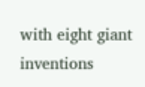with eight giant inventions